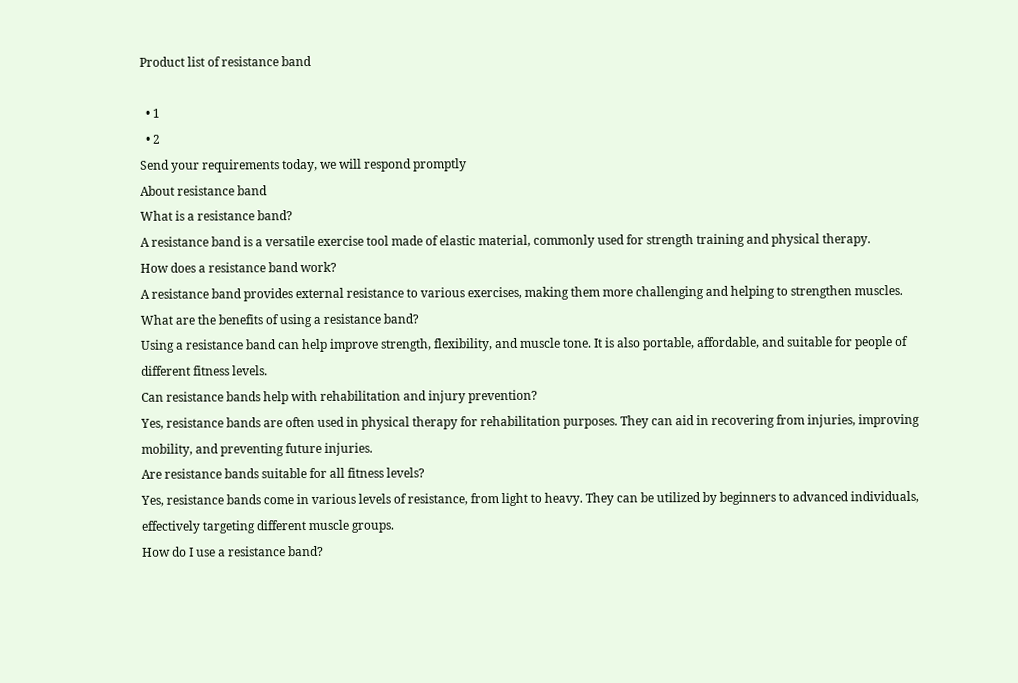Product list of resistance band

  • 1
  • 2
Send your requirements today, we will respond promptly
About resistance band
What is a resistance band?
A resistance band is a versatile exercise tool made of elastic material, commonly used for strength training and physical therapy.
How does a resistance band work?
A resistance band provides external resistance to various exercises, making them more challenging and helping to strengthen muscles.
What are the benefits of using a resistance band?
Using a resistance band can help improve strength, flexibility, and muscle tone. It is also portable, affordable, and suitable for people of different fitness levels.
Can resistance bands help with rehabilitation and injury prevention?
Yes, resistance bands are often used in physical therapy for rehabilitation purposes. They can aid in recovering from injuries, improving mobility, and preventing future injuries.
Are resistance bands suitable for all fitness levels?
Yes, resistance bands come in various levels of resistance, from light to heavy. They can be utilized by beginners to advanced individuals, effectively targeting different muscle groups.
How do I use a resistance band?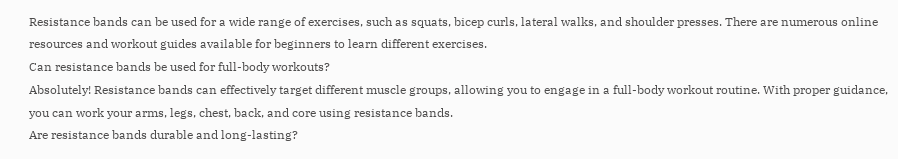Resistance bands can be used for a wide range of exercises, such as squats, bicep curls, lateral walks, and shoulder presses. There are numerous online resources and workout guides available for beginners to learn different exercises.
Can resistance bands be used for full-body workouts?
Absolutely! Resistance bands can effectively target different muscle groups, allowing you to engage in a full-body workout routine. With proper guidance, you can work your arms, legs, chest, back, and core using resistance bands.
Are resistance bands durable and long-lasting?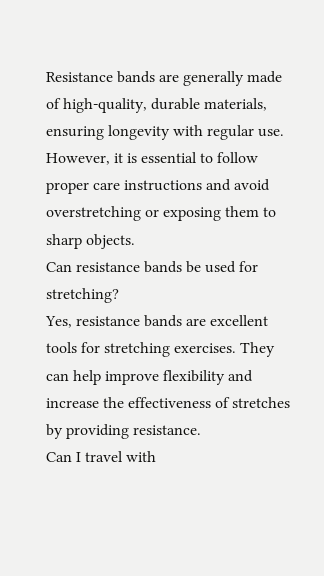Resistance bands are generally made of high-quality, durable materials, ensuring longevity with regular use. However, it is essential to follow proper care instructions and avoid overstretching or exposing them to sharp objects.
Can resistance bands be used for stretching?
Yes, resistance bands are excellent tools for stretching exercises. They can help improve flexibility and increase the effectiveness of stretches by providing resistance.
Can I travel with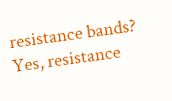resistance bands?
Yes, resistance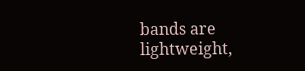bands are lightweight,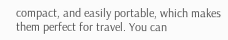compact, and easily portable, which makes them perfect for travel. You can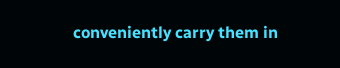conveniently carry them in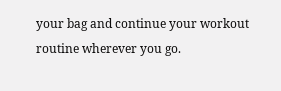your bag and continue your workout routine wherever you go.